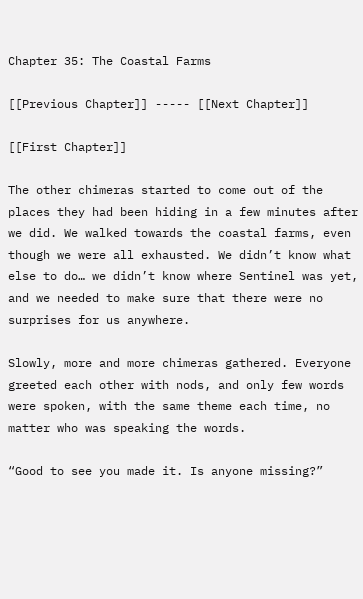Chapter 35: The Coastal Farms

[[Previous Chapter]] ----- [[Next Chapter]]

[[First Chapter]]

The other chimeras started to come out of the places they had been hiding in a few minutes after we did. We walked towards the coastal farms, even though we were all exhausted. We didn’t know what else to do… we didn’t know where Sentinel was yet, and we needed to make sure that there were no surprises for us anywhere.

Slowly, more and more chimeras gathered. Everyone greeted each other with nods, and only few words were spoken, with the same theme each time, no matter who was speaking the words.

“Good to see you made it. Is anyone missing?”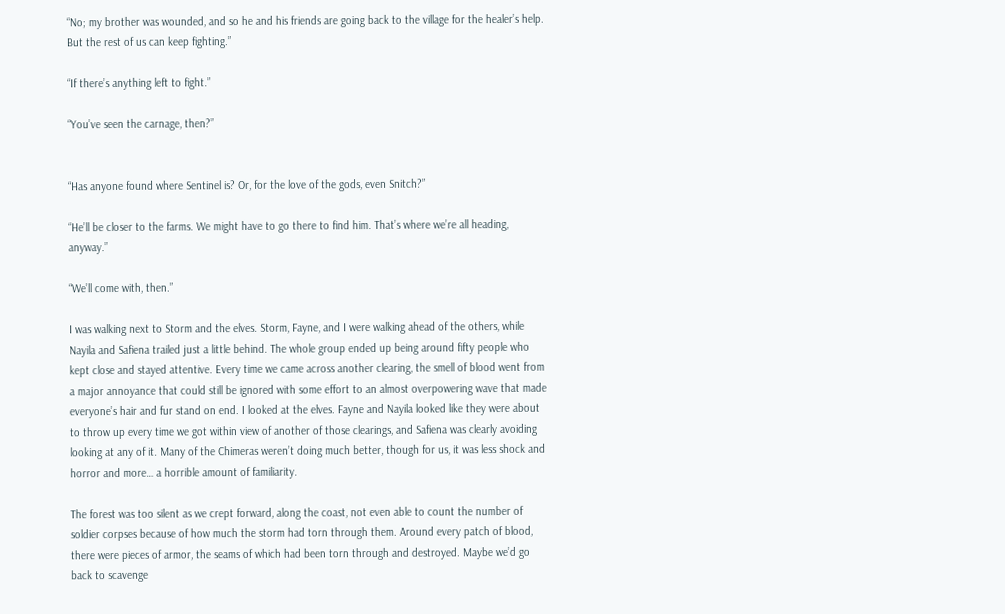“No; my brother was wounded, and so he and his friends are going back to the village for the healer’s help. But the rest of us can keep fighting.”

“If there’s anything left to fight.”

“You’ve seen the carnage, then?”


“Has anyone found where Sentinel is? Or, for the love of the gods, even Snitch?”

“He’ll be closer to the farms. We might have to go there to find him. That’s where we’re all heading, anyway.”

“We’ll come with, then.”

I was walking next to Storm and the elves. Storm, Fayne, and I were walking ahead of the others, while Nayila and Safiena trailed just a little behind. The whole group ended up being around fifty people who kept close and stayed attentive. Every time we came across another clearing, the smell of blood went from a major annoyance that could still be ignored with some effort to an almost overpowering wave that made everyone’s hair and fur stand on end. I looked at the elves. Fayne and Nayila looked like they were about to throw up every time we got within view of another of those clearings, and Safiena was clearly avoiding looking at any of it. Many of the Chimeras weren’t doing much better, though for us, it was less shock and horror and more… a horrible amount of familiarity.

The forest was too silent as we crept forward, along the coast, not even able to count the number of soldier corpses because of how much the storm had torn through them. Around every patch of blood, there were pieces of armor, the seams of which had been torn through and destroyed. Maybe we’d go back to scavenge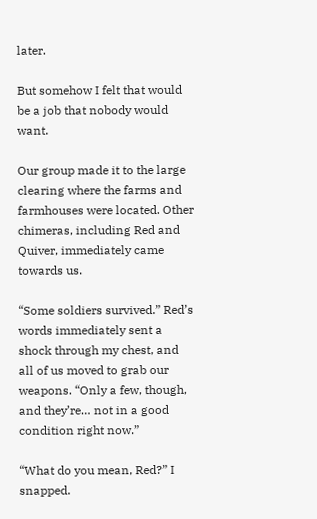later.

But somehow I felt that would be a job that nobody would want.

Our group made it to the large clearing where the farms and farmhouses were located. Other chimeras, including Red and Quiver, immediately came towards us.

“Some soldiers survived.” Red’s words immediately sent a shock through my chest, and all of us moved to grab our weapons. “Only a few, though, and they’re… not in a good condition right now.”

“What do you mean, Red?” I snapped.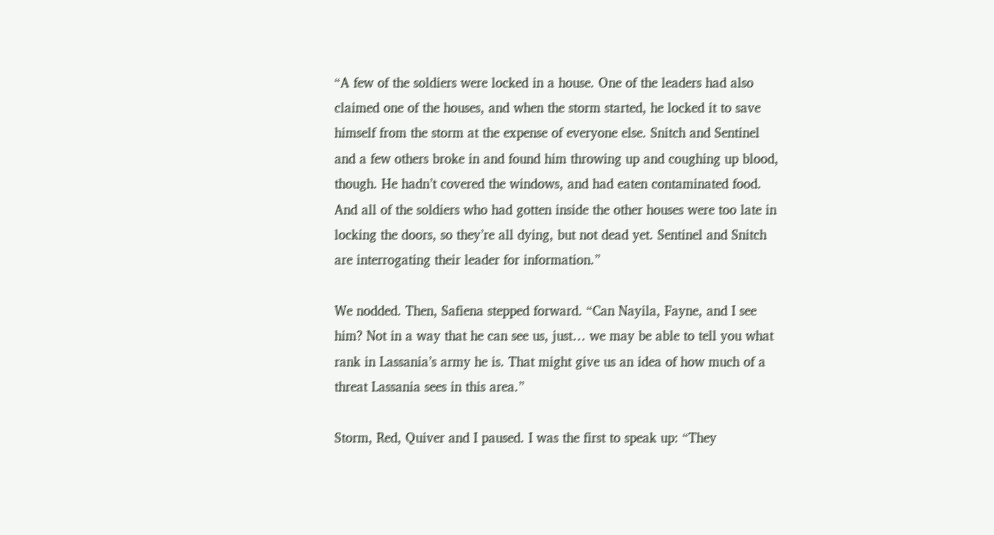“A few of the soldiers were locked in a house. One of the leaders had also claimed one of the houses, and when the storm started, he locked it to save himself from the storm at the expense of everyone else. Snitch and Sentinel and a few others broke in and found him throwing up and coughing up blood, though. He hadn’t covered the windows, and had eaten contaminated food. And all of the soldiers who had gotten inside the other houses were too late in locking the doors, so they’re all dying, but not dead yet. Sentinel and Snitch are interrogating their leader for information.”

We nodded. Then, Safiena stepped forward. “Can Nayila, Fayne, and I see him? Not in a way that he can see us, just… we may be able to tell you what rank in Lassania’s army he is. That might give us an idea of how much of a threat Lassania sees in this area.”

Storm, Red, Quiver and I paused. I was the first to speak up: “They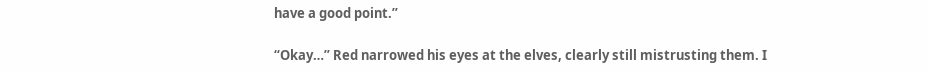have a good point.”

“Okay…” Red narrowed his eyes at the elves, clearly still mistrusting them. I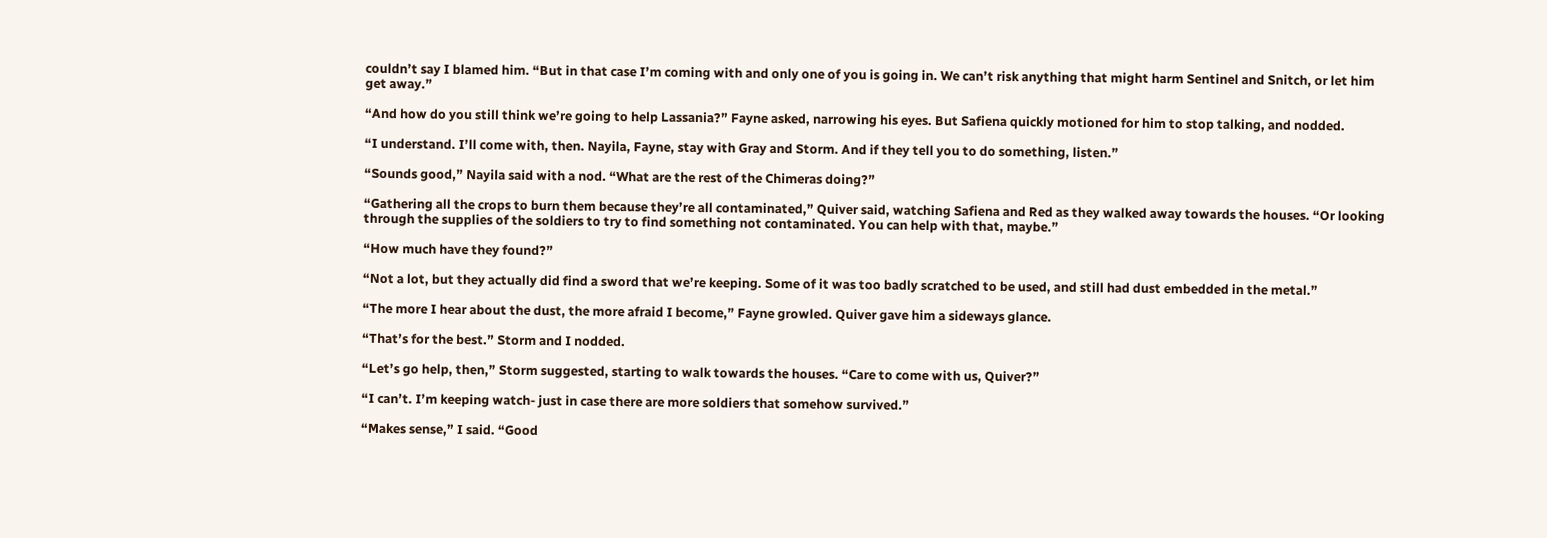couldn’t say I blamed him. “But in that case I’m coming with and only one of you is going in. We can’t risk anything that might harm Sentinel and Snitch, or let him get away.”

“And how do you still think we’re going to help Lassania?” Fayne asked, narrowing his eyes. But Safiena quickly motioned for him to stop talking, and nodded.

“I understand. I’ll come with, then. Nayila, Fayne, stay with Gray and Storm. And if they tell you to do something, listen.”

“Sounds good,” Nayila said with a nod. “What are the rest of the Chimeras doing?”

“Gathering all the crops to burn them because they’re all contaminated,” Quiver said, watching Safiena and Red as they walked away towards the houses. “Or looking through the supplies of the soldiers to try to find something not contaminated. You can help with that, maybe.”

“How much have they found?”

“Not a lot, but they actually did find a sword that we’re keeping. Some of it was too badly scratched to be used, and still had dust embedded in the metal.”

“The more I hear about the dust, the more afraid I become,” Fayne growled. Quiver gave him a sideways glance.

“That’s for the best.” Storm and I nodded.

“Let’s go help, then,” Storm suggested, starting to walk towards the houses. “Care to come with us, Quiver?”

“I can’t. I’m keeping watch- just in case there are more soldiers that somehow survived.”

“Makes sense,” I said. “Good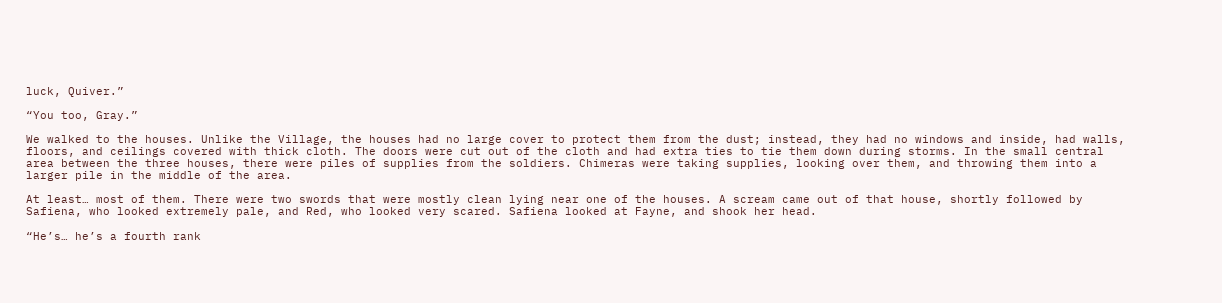luck, Quiver.”

“You too, Gray.”

We walked to the houses. Unlike the Village, the houses had no large cover to protect them from the dust; instead, they had no windows and inside, had walls, floors, and ceilings covered with thick cloth. The doors were cut out of the cloth and had extra ties to tie them down during storms. In the small central area between the three houses, there were piles of supplies from the soldiers. Chimeras were taking supplies, looking over them, and throwing them into a larger pile in the middle of the area.

At least… most of them. There were two swords that were mostly clean lying near one of the houses. A scream came out of that house, shortly followed by Safiena, who looked extremely pale, and Red, who looked very scared. Safiena looked at Fayne, and shook her head.

“He’s… he’s a fourth rank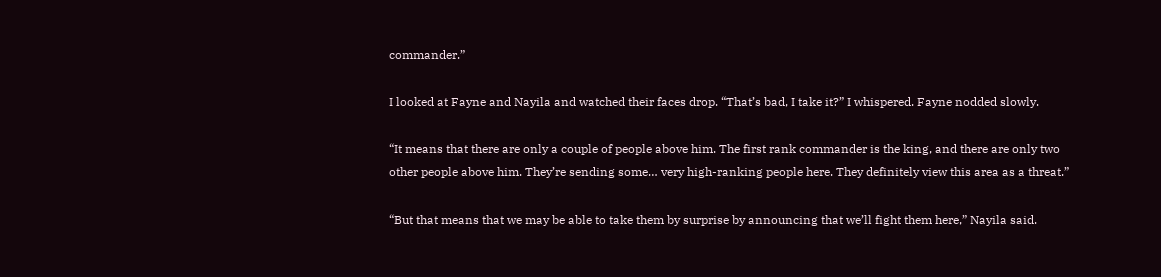commander.”

I looked at Fayne and Nayila and watched their faces drop. “That’s bad, I take it?” I whispered. Fayne nodded slowly.

“It means that there are only a couple of people above him. The first rank commander is the king, and there are only two other people above him. They’re sending some… very high-ranking people here. They definitely view this area as a threat.”

“But that means that we may be able to take them by surprise by announcing that we’ll fight them here,” Nayila said.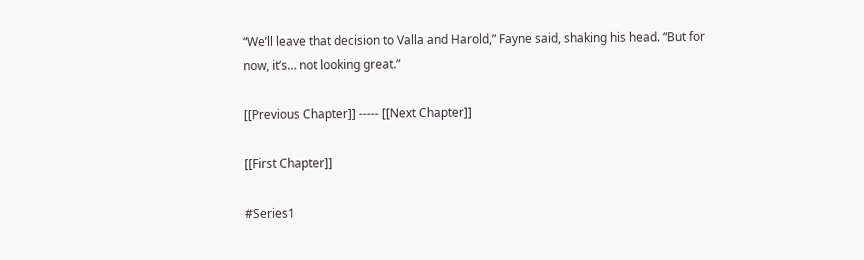“We’ll leave that decision to Valla and Harold,” Fayne said, shaking his head. “But for now, it’s… not looking great.”

[[Previous Chapter]] ----- [[Next Chapter]]

[[First Chapter]]

#Series1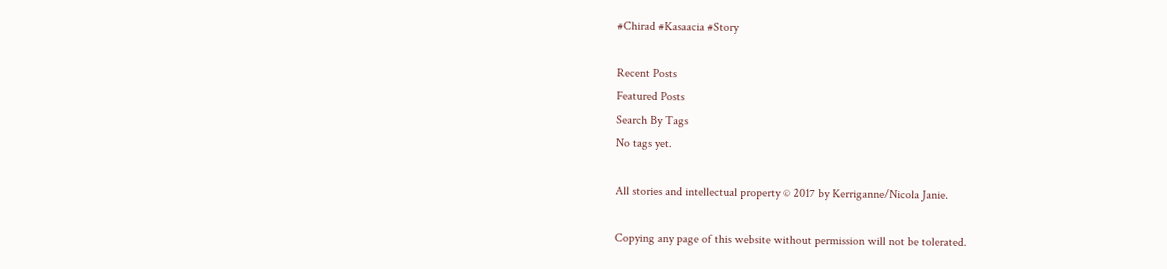#Chirad #Kasaacia #Story

Recent Posts
Featured Posts
Search By Tags
No tags yet.

All stories and intellectual property © 2017 by Kerriganne/Nicola Janie.

Copying any page of this website without permission will not be tolerated.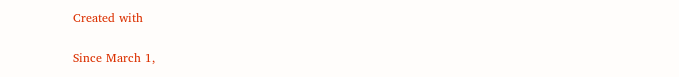Created with

Since March 1,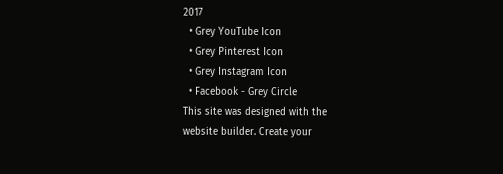2017
  • Grey YouTube Icon
  • Grey Pinterest Icon
  • Grey Instagram Icon
  • Facebook - Grey Circle
This site was designed with the
website builder. Create your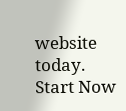website today.
Start Now